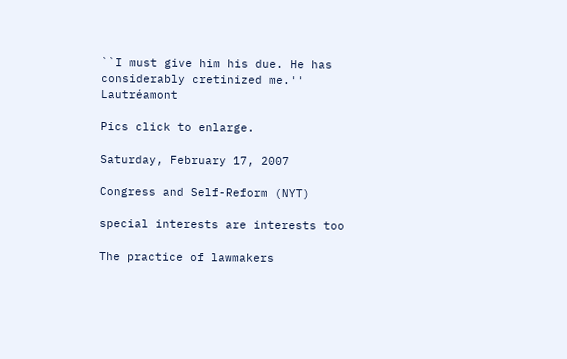``I must give him his due. He has considerably cretinized me.'' Lautréamont

Pics click to enlarge.

Saturday, February 17, 2007

Congress and Self-Reform (NYT)

special interests are interests too

The practice of lawmakers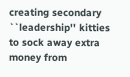creating secondary ``leadership'' kitties to sock away extra money from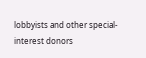lobbyists and other special-interest donors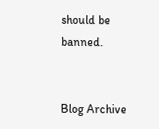should be banned.


Blog Archive